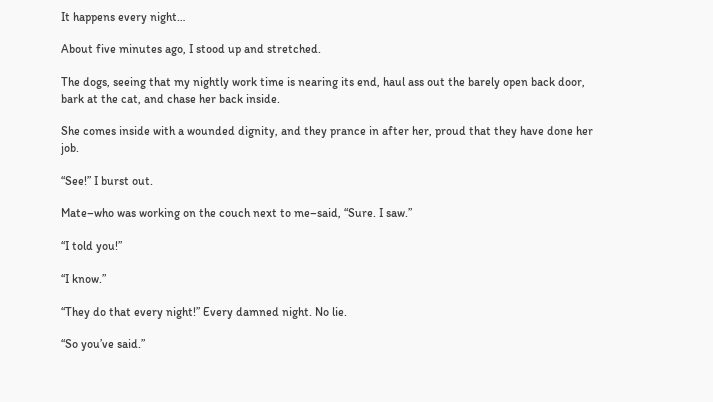It happens every night…

About five minutes ago, I stood up and stretched.

The dogs, seeing that my nightly work time is nearing its end, haul ass out the barely open back door, bark at the cat, and chase her back inside.

She comes inside with a wounded dignity, and they prance in after her, proud that they have done her job.

“See!” I burst out.

Mate–who was working on the couch next to me–said, “Sure. I saw.”

“I told you!”

“I know.”

“They do that every night!” Every damned night. No lie.

“So you’ve said.”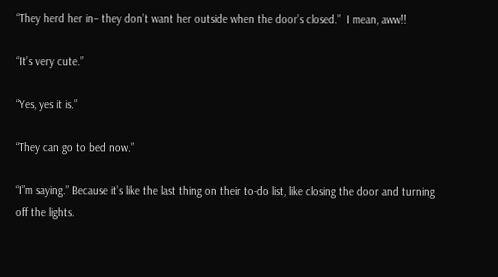“They herd her in– they don’t want her outside when the door’s closed.”  I mean, aww!!

“It’s very cute.”

“Yes, yes it is.”

“They can go to bed now.”

“I”m saying.” Because it’s like the last thing on their to-do list, like closing the door and turning off the lights.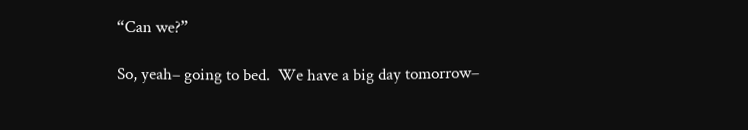“Can we?”

So, yeah– going to bed.  We have a big day tomorrow–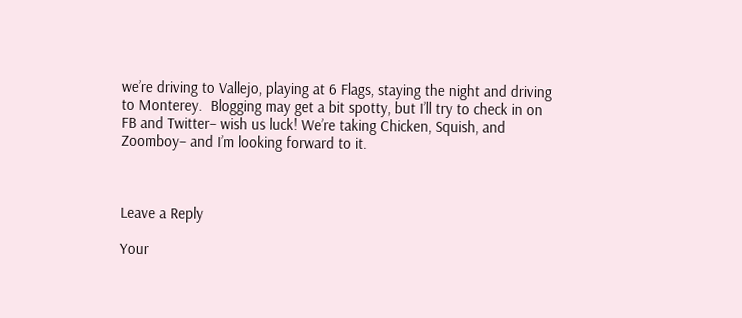we’re driving to Vallejo, playing at 6 Flags, staying the night and driving to Monterey.  Blogging may get a bit spotty, but I’ll try to check in on FB and Twitter– wish us luck! We’re taking Chicken, Squish, and Zoomboy– and I’m looking forward to it.



Leave a Reply

Your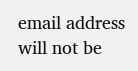email address will not be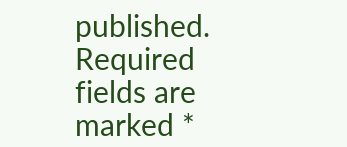published. Required fields are marked *